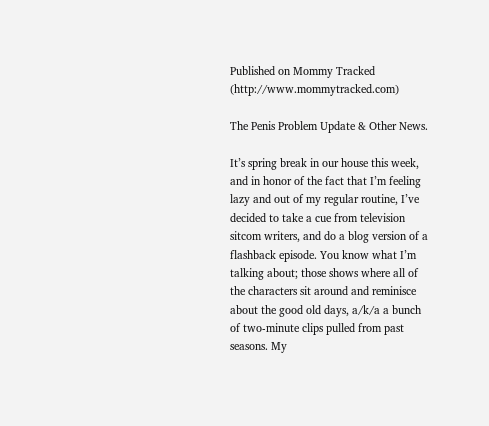Published on Mommy Tracked (http://www.mommytracked.com)

The Penis Problem Update & Other News.

It’s spring break in our house this week, and in honor of the fact that I’m feeling lazy and out of my regular routine, I’ve decided to take a cue from television sitcom writers, and do a blog version of a flashback episode. You know what I’m talking about; those shows where all of the characters sit around and reminisce about the good old days, a/k/a a bunch of two-minute clips pulled from past seasons. My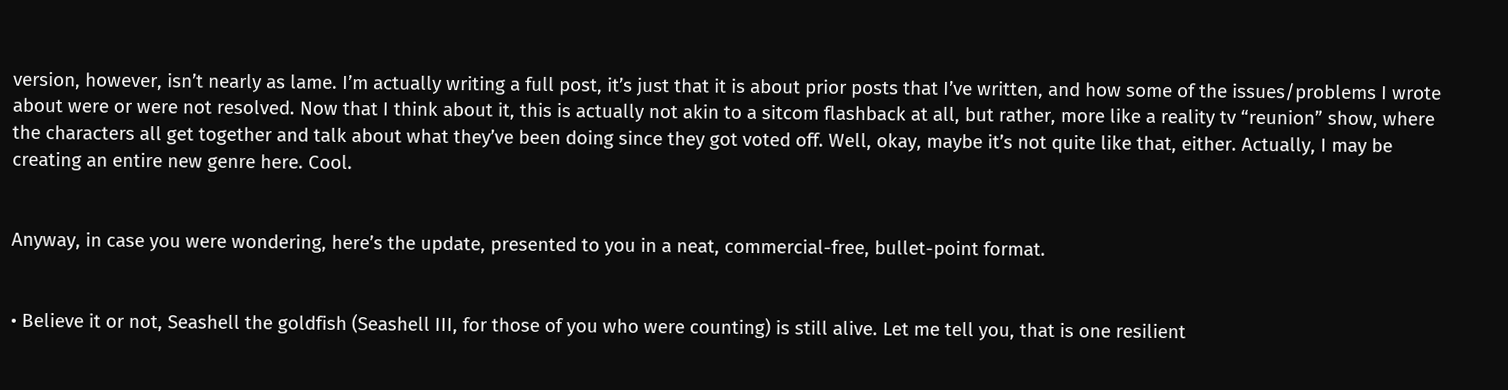version, however, isn’t nearly as lame. I’m actually writing a full post, it’s just that it is about prior posts that I’ve written, and how some of the issues/problems I wrote about were or were not resolved. Now that I think about it, this is actually not akin to a sitcom flashback at all, but rather, more like a reality tv “reunion” show, where the characters all get together and talk about what they’ve been doing since they got voted off. Well, okay, maybe it’s not quite like that, either. Actually, I may be creating an entire new genre here. Cool.


Anyway, in case you were wondering, here’s the update, presented to you in a neat, commercial-free, bullet-point format.


• Believe it or not, Seashell the goldfish (Seashell III, for those of you who were counting) is still alive. Let me tell you, that is one resilient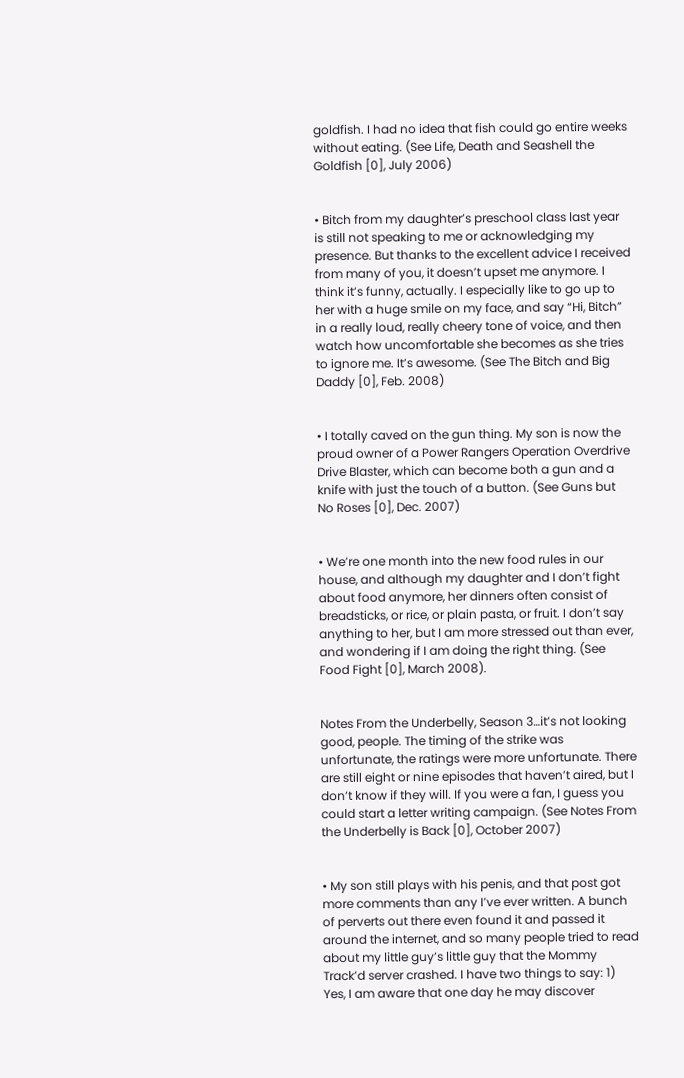goldfish. I had no idea that fish could go entire weeks without eating. (See Life, Death and Seashell the Goldfish [0], July 2006)


• Bitch from my daughter’s preschool class last year is still not speaking to me or acknowledging my presence. But thanks to the excellent advice I received from many of you, it doesn’t upset me anymore. I think it’s funny, actually. I especially like to go up to her with a huge smile on my face, and say “Hi, Bitch” in a really loud, really cheery tone of voice, and then watch how uncomfortable she becomes as she tries to ignore me. It’s awesome. (See The Bitch and Big Daddy [0], Feb. 2008)


• I totally caved on the gun thing. My son is now the proud owner of a Power Rangers Operation Overdrive Drive Blaster, which can become both a gun and a knife with just the touch of a button. (See Guns but No Roses [0], Dec. 2007)


• We’re one month into the new food rules in our house, and although my daughter and I don’t fight about food anymore, her dinners often consist of breadsticks, or rice, or plain pasta, or fruit. I don’t say anything to her, but I am more stressed out than ever, and wondering if I am doing the right thing. (See Food Fight [0], March 2008).


Notes From the Underbelly, Season 3…it’s not looking good, people. The timing of the strike was unfortunate, the ratings were more unfortunate. There are still eight or nine episodes that haven’t aired, but I don’t know if they will. If you were a fan, I guess you could start a letter writing campaign. (See Notes From the Underbelly is Back [0], October 2007)


• My son still plays with his penis, and that post got more comments than any I’ve ever written. A bunch of perverts out there even found it and passed it around the internet, and so many people tried to read about my little guy’s little guy that the Mommy Track’d server crashed. I have two things to say: 1) Yes, I am aware that one day he may discover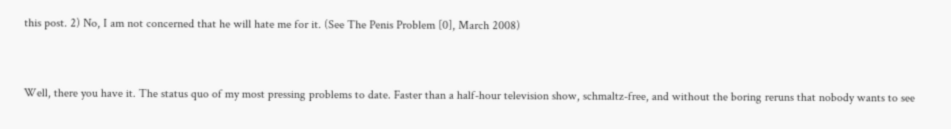this post. 2) No, I am not concerned that he will hate me for it. (See The Penis Problem [0], March 2008)


Well, there you have it. The status quo of my most pressing problems to date. Faster than a half-hour television show, schmaltz-free, and without the boring reruns that nobody wants to see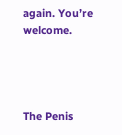again. You’re welcome.




The Penis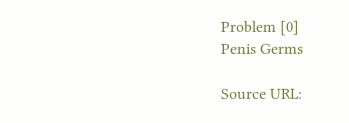Problem [0]
Penis Germs

Source URL: